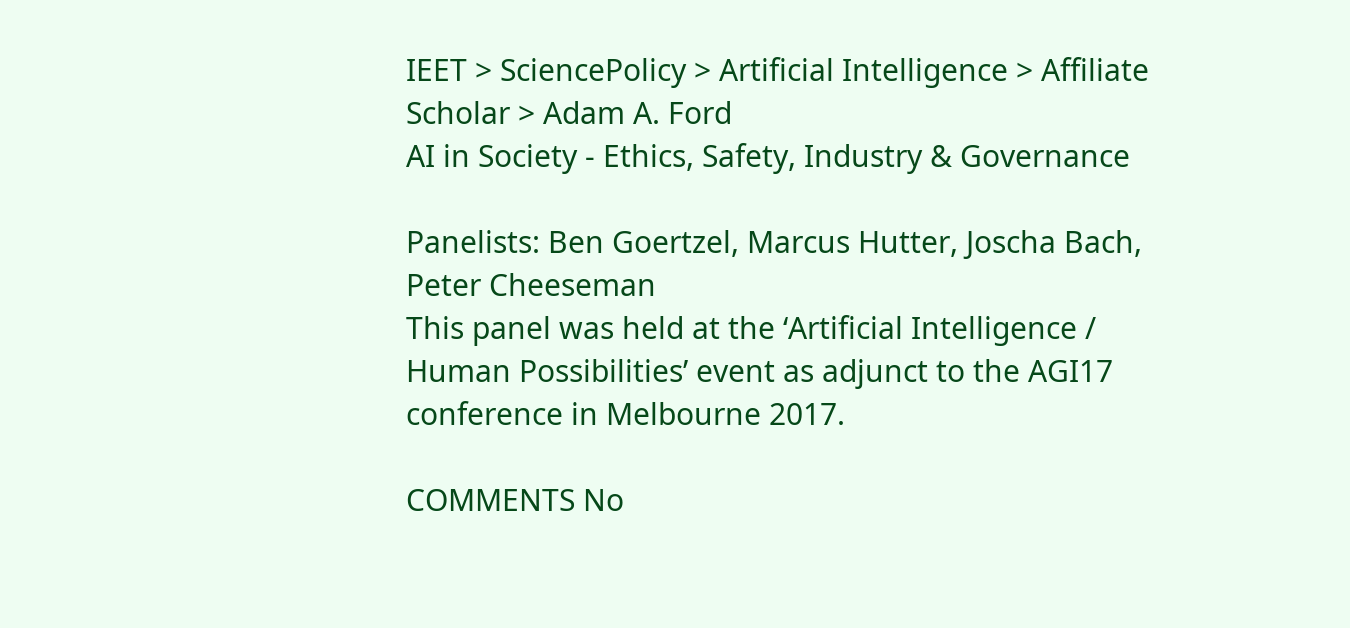IEET > SciencePolicy > Artificial Intelligence > Affiliate Scholar > Adam A. Ford
AI in Society - Ethics, Safety, Industry & Governance

Panelists: Ben Goertzel, Marcus Hutter, Joscha Bach, Peter Cheeseman
This panel was held at the ‘Artificial Intelligence / Human Possibilities’ event as adjunct to the AGI17 conference in Melbourne 2017.

COMMENTS No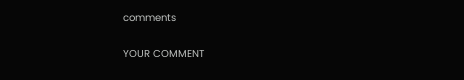comments

YOUR COMMENT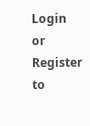Login or Register to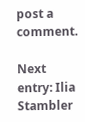post a comment.

Next entry: Ilia Stambler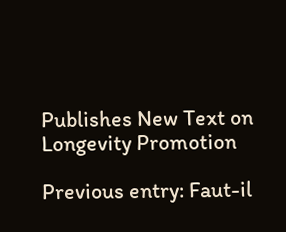Publishes New Text on Longevity Promotion

Previous entry: Faut-il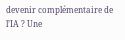devenir complémentaire de l’IA ? Une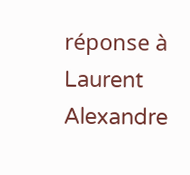réponse à Laurent Alexandre